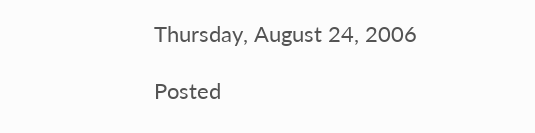Thursday, August 24, 2006

Posted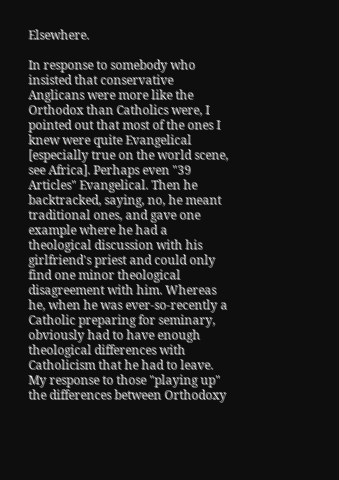Elsewhere.

In response to somebody who insisted that conservative Anglicans were more like the Orthodox than Catholics were, I pointed out that most of the ones I knew were quite Evangelical [especially true on the world scene, see Africa]. Perhaps even "39 Articles" Evangelical. Then he backtracked, saying, no, he meant traditional ones, and gave one example where he had a theological discussion with his girlfriend's priest and could only find one minor theological disagreement with him. Whereas he, when he was ever-so-recently a Catholic preparing for seminary, obviously had to have enough theological differences with Catholicism that he had to leave. My response to those "playing up" the differences between Orthodoxy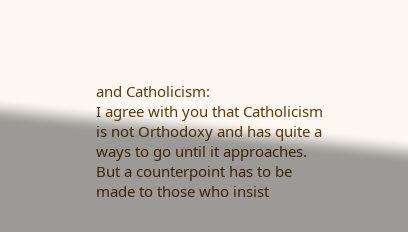and Catholicism:
I agree with you that Catholicism is not Orthodoxy and has quite a ways to go until it approaches. But a counterpoint has to be made to those who insist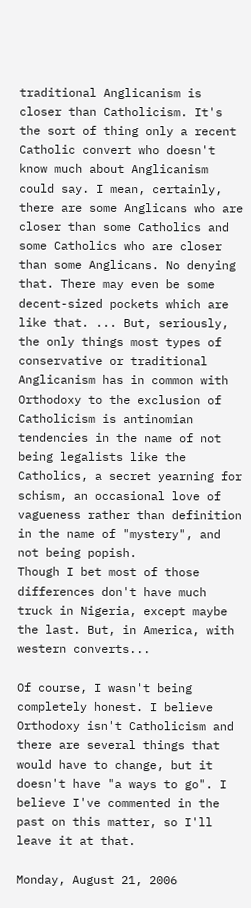traditional Anglicanism is closer than Catholicism. It's the sort of thing only a recent Catholic convert who doesn't know much about Anglicanism could say. I mean, certainly, there are some Anglicans who are closer than some Catholics and some Catholics who are closer than some Anglicans. No denying that. There may even be some decent-sized pockets which are like that. ... But, seriously, the only things most types of conservative or traditional Anglicanism has in common with Orthodoxy to the exclusion of Catholicism is antinomian tendencies in the name of not being legalists like the Catholics, a secret yearning for schism, an occasional love of vagueness rather than definition in the name of "mystery", and not being popish.
Though I bet most of those differences don't have much truck in Nigeria, except maybe the last. But, in America, with western converts...

Of course, I wasn't being completely honest. I believe Orthodoxy isn't Catholicism and there are several things that would have to change, but it doesn't have "a ways to go". I believe I've commented in the past on this matter, so I'll leave it at that.

Monday, August 21, 2006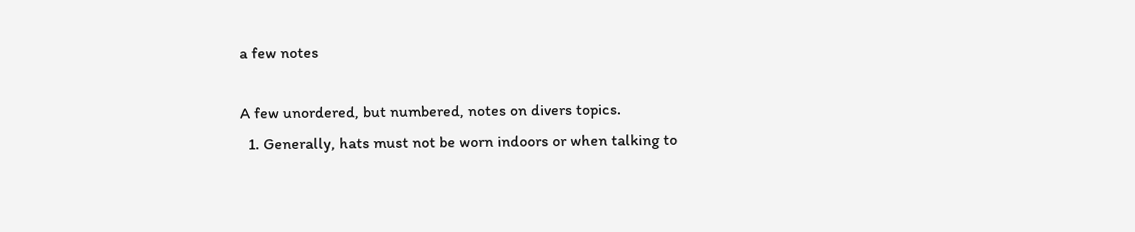a few notes

A few unordered, but numbered, notes on divers topics.
  1. Generally, hats must not be worn indoors or when talking to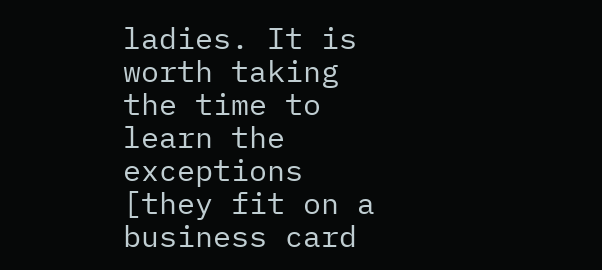ladies. It is worth taking the time to learn the exceptions [they fit on a business card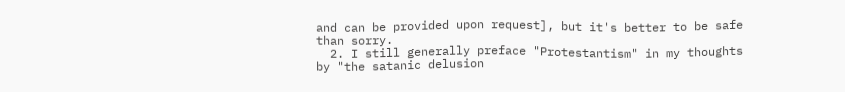and can be provided upon request], but it's better to be safe than sorry.
  2. I still generally preface "Protestantism" in my thoughts by "the satanic delusion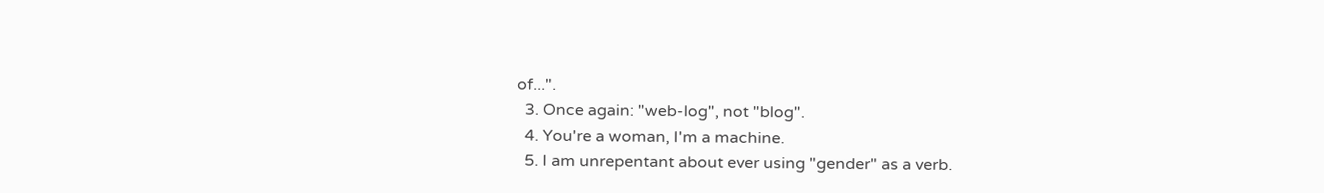of...".
  3. Once again: "web-log", not "blog".
  4. You're a woman, I'm a machine.
  5. I am unrepentant about ever using "gender" as a verb.